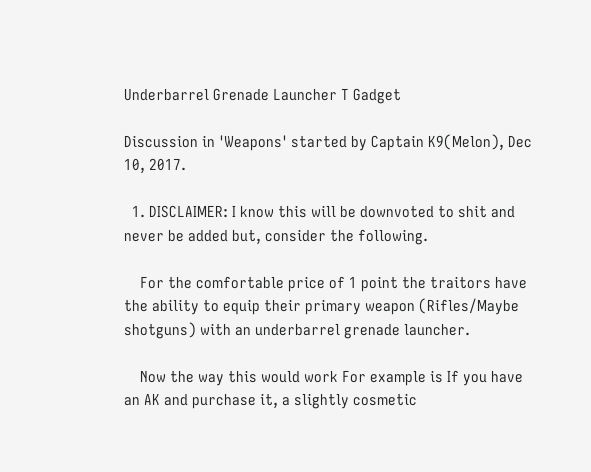Underbarrel Grenade Launcher T Gadget

Discussion in 'Weapons' started by Captain K9(Melon), Dec 10, 2017.

  1. DISCLAIMER: I know this will be downvoted to shit and never be added but, consider the following.

    For the comfortable price of 1 point the traitors have the ability to equip their primary weapon (Rifles/Maybe shotguns) with an underbarrel grenade launcher.

    Now the way this would work For example is If you have an AK and purchase it, a slightly cosmetic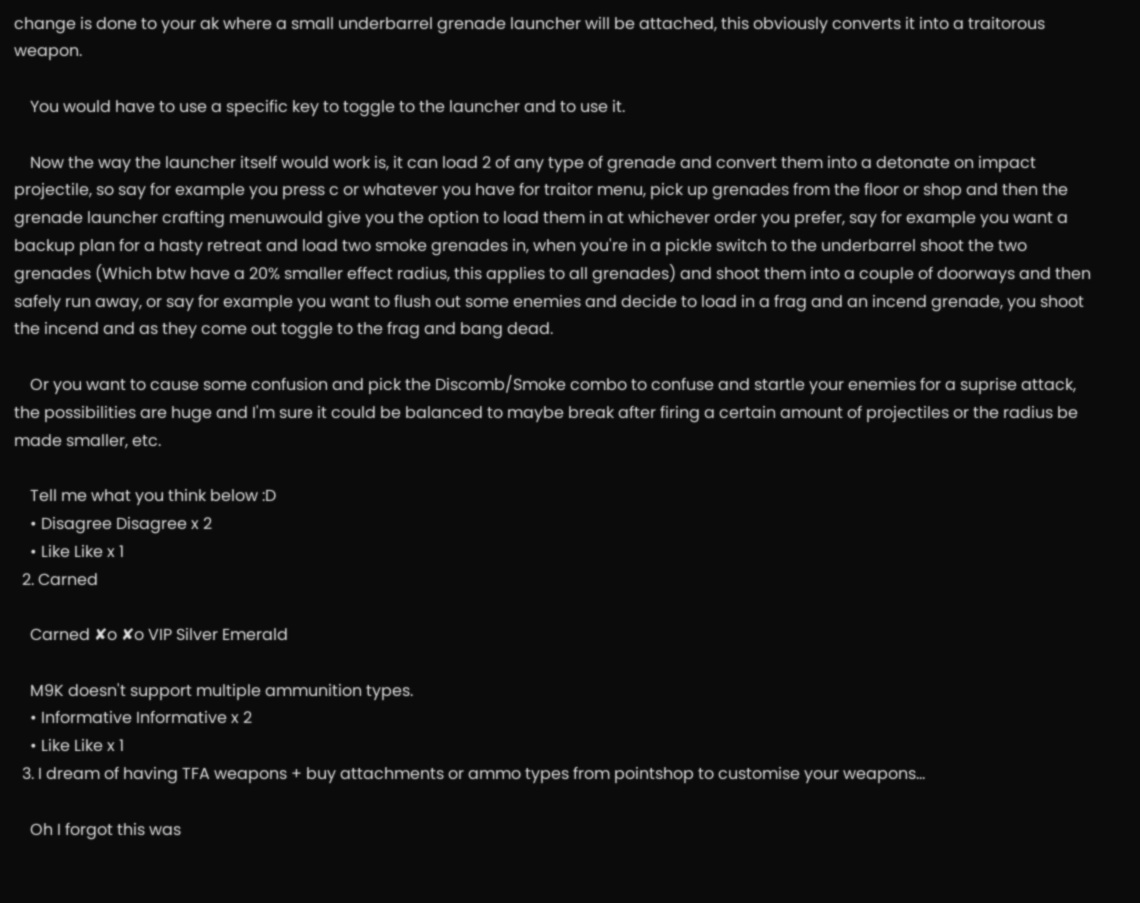change is done to your ak where a small underbarrel grenade launcher will be attached, this obviously converts it into a traitorous weapon.

    You would have to use a specific key to toggle to the launcher and to use it.

    Now the way the launcher itself would work is, it can load 2 of any type of grenade and convert them into a detonate on impact projectile, so say for example you press c or whatever you have for traitor menu, pick up grenades from the floor or shop and then the grenade launcher crafting menuwould give you the option to load them in at whichever order you prefer, say for example you want a backup plan for a hasty retreat and load two smoke grenades in, when you're in a pickle switch to the underbarrel shoot the two grenades (Which btw have a 20% smaller effect radius, this applies to all grenades) and shoot them into a couple of doorways and then safely run away, or say for example you want to flush out some enemies and decide to load in a frag and an incend grenade, you shoot the incend and as they come out toggle to the frag and bang dead.

    Or you want to cause some confusion and pick the Discomb/Smoke combo to confuse and startle your enemies for a suprise attack, the possibilities are huge and I'm sure it could be balanced to maybe break after firing a certain amount of projectiles or the radius be made smaller, etc.

    Tell me what you think below :D
    • Disagree Disagree x 2
    • Like Like x 1
  2. Carned

    Carned ✘o ✘o VIP Silver Emerald

    M9K doesn't support multiple ammunition types.
    • Informative Informative x 2
    • Like Like x 1
  3. I dream of having TFA weapons + buy attachments or ammo types from pointshop to customise your weapons...

    Oh I forgot this was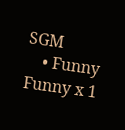SGM
    • Funny Funny x 1